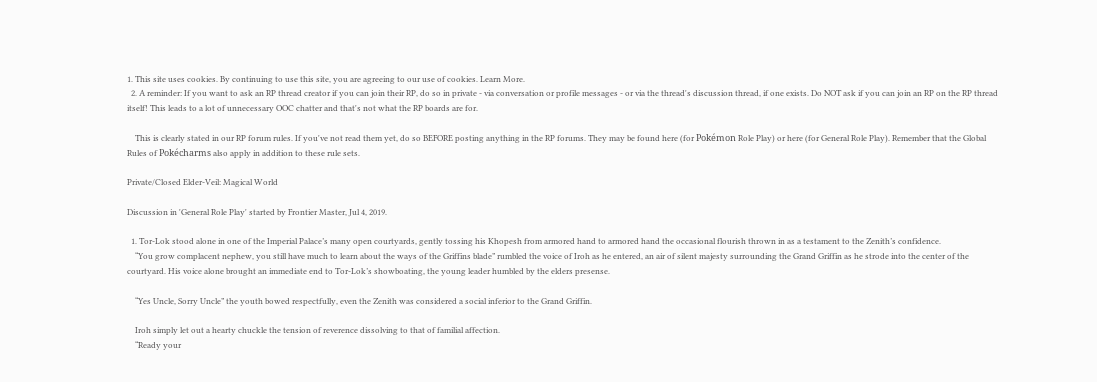1. This site uses cookies. By continuing to use this site, you are agreeing to our use of cookies. Learn More.
  2. A reminder: If you want to ask an RP thread creator if you can join their RP, do so in private - via conversation or profile messages - or via the thread's discussion thread, if one exists. Do NOT ask if you can join an RP on the RP thread itself! This leads to a lot of unnecessary OOC chatter and that's not what the RP boards are for.

    This is clearly stated in our RP forum rules. If you've not read them yet, do so BEFORE posting anything in the RP forums. They may be found here (for Pokémon Role Play) or here (for General Role Play). Remember that the Global Rules of Pokécharms also apply in addition to these rule sets.

Private/Closed Elder-Veil: Magical World

Discussion in 'General Role Play' started by Frontier Master, Jul 4, 2019.

  1. Tor-Lok stood alone in one of the Imperial Palace’s many open courtyards, gently tossing his Khopesh from armored hand to armored hand the occasional flourish thrown in as a testament to the Zenith’s confidence.
    “You grow complacent nephew, you still have much to learn about the ways of the Griffins blade” rumbled the voice of Iroh as he entered, an air of silent majesty surrounding the Grand Griffin as he strode into the center of the courtyard. His voice alone brought an immediate end to Tor-Lok’s showboating, the young leader humbled by the elders presense.

    “Yes Uncle, Sorry Uncle” the youth bowed respectfully, even the Zenith was considered a social inferior to the Grand Griffin.

    Iroh simply let out a hearty chuckle the tension of reverence dissolving to that of familial affection.
    “Ready your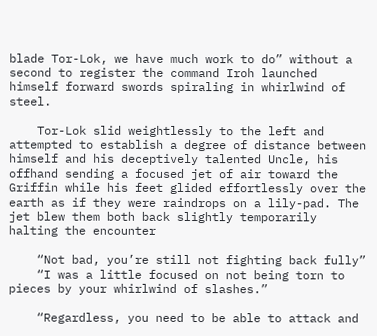blade Tor-Lok, we have much work to do” without a second to register the command Iroh launched himself forward swords spiraling in whirlwind of steel.

    Tor-Lok slid weightlessly to the left and attempted to establish a degree of distance between himself and his deceptively talented Uncle, his offhand sending a focused jet of air toward the Griffin while his feet glided effortlessly over the earth as if they were raindrops on a lily-pad. The jet blew them both back slightly temporarily halting the encounter

    “Not bad, you’re still not fighting back fully”
    “I was a little focused on not being torn to pieces by your whirlwind of slashes.”

    “Regardless, you need to be able to attack and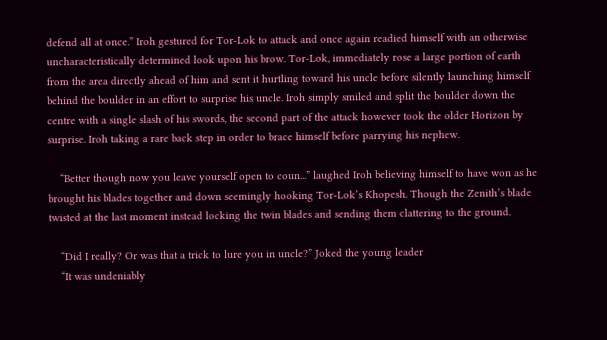defend all at once.” Iroh gestured for Tor-Lok to attack and once again readied himself with an otherwise uncharacteristically determined look upon his brow. Tor-Lok, immediately rose a large portion of earth from the area directly ahead of him and sent it hurtling toward his uncle before silently launching himself behind the boulder in an effort to surprise his uncle. Iroh simply smiled and split the boulder down the centre with a single slash of his swords, the second part of the attack however took the older Horizon by surprise. Iroh taking a rare back step in order to brace himself before parrying his nephew.

    “Better though now you leave yourself open to coun...” laughed Iroh believing himself to have won as he brought his blades together and down seemingly hooking Tor-Lok’s Khopesh. Though the Zenith’s blade twisted at the last moment instead locking the twin blades and sending them clattering to the ground.

    “Did I really? Or was that a trick to lure you in uncle?” Joked the young leader
    “It was undeniably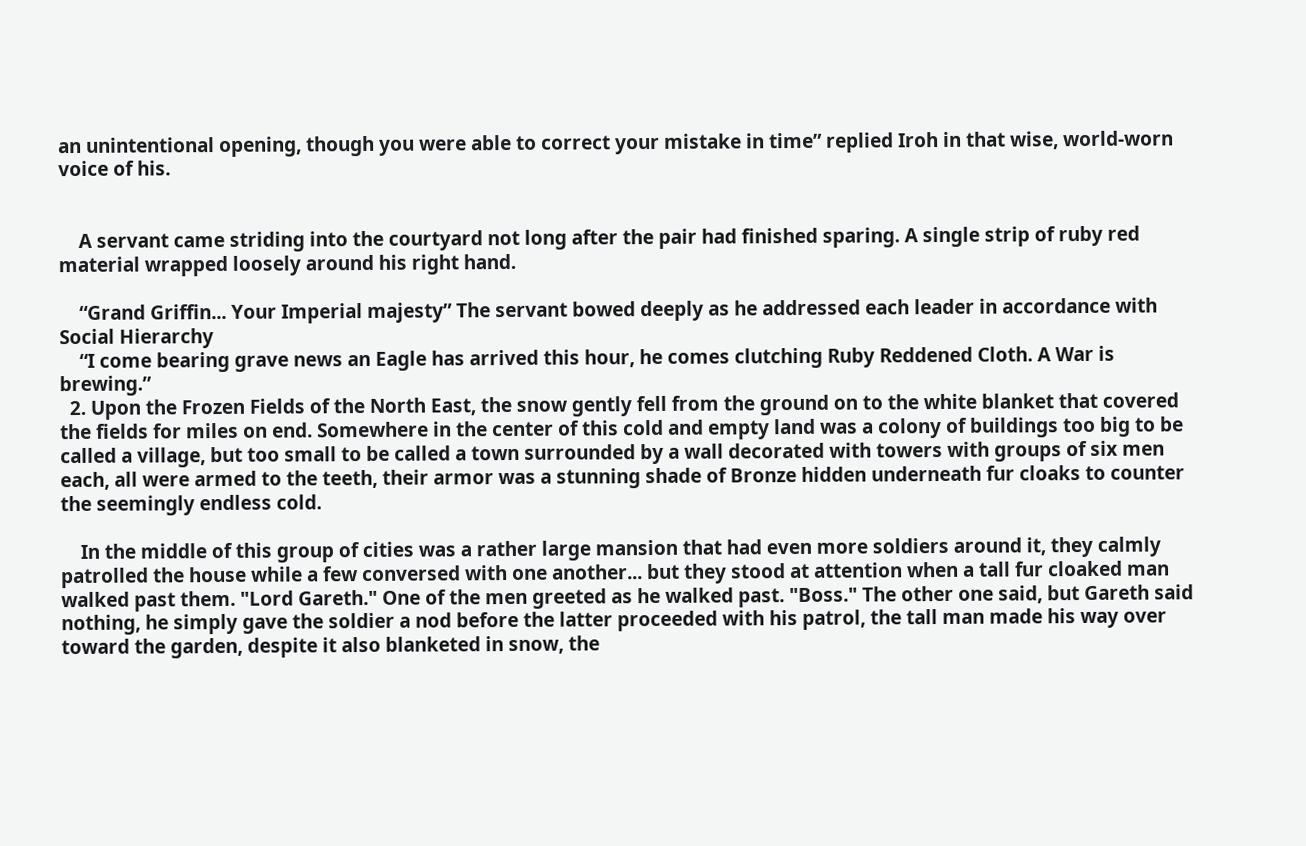an unintentional opening, though you were able to correct your mistake in time” replied Iroh in that wise, world-worn voice of his.


    A servant came striding into the courtyard not long after the pair had finished sparing. A single strip of ruby red material wrapped loosely around his right hand.

    “Grand Griffin... Your Imperial majesty” The servant bowed deeply as he addressed each leader in accordance with Social Hierarchy
    “I come bearing grave news an Eagle has arrived this hour, he comes clutching Ruby Reddened Cloth. A War is brewing.”
  2. Upon the Frozen Fields of the North East, the snow gently fell from the ground on to the white blanket that covered the fields for miles on end. Somewhere in the center of this cold and empty land was a colony of buildings too big to be called a village, but too small to be called a town surrounded by a wall decorated with towers with groups of six men each, all were armed to the teeth, their armor was a stunning shade of Bronze hidden underneath fur cloaks to counter the seemingly endless cold.

    In the middle of this group of cities was a rather large mansion that had even more soldiers around it, they calmly patrolled the house while a few conversed with one another... but they stood at attention when a tall fur cloaked man walked past them. "Lord Gareth." One of the men greeted as he walked past. "Boss." The other one said, but Gareth said nothing, he simply gave the soldier a nod before the latter proceeded with his patrol, the tall man made his way over toward the garden, despite it also blanketed in snow, the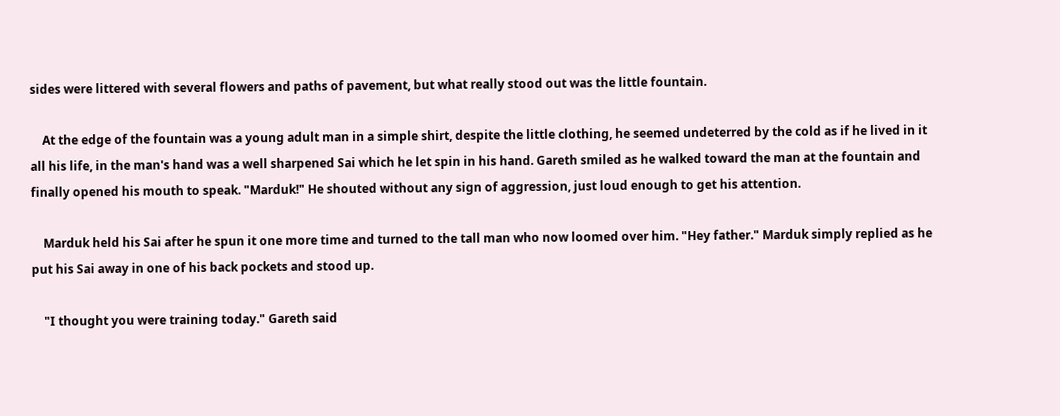sides were littered with several flowers and paths of pavement, but what really stood out was the little fountain.

    At the edge of the fountain was a young adult man in a simple shirt, despite the little clothing, he seemed undeterred by the cold as if he lived in it all his life, in the man's hand was a well sharpened Sai which he let spin in his hand. Gareth smiled as he walked toward the man at the fountain and finally opened his mouth to speak. "Marduk!" He shouted without any sign of aggression, just loud enough to get his attention.

    Marduk held his Sai after he spun it one more time and turned to the tall man who now loomed over him. "Hey father." Marduk simply replied as he put his Sai away in one of his back pockets and stood up.

    "I thought you were training today." Gareth said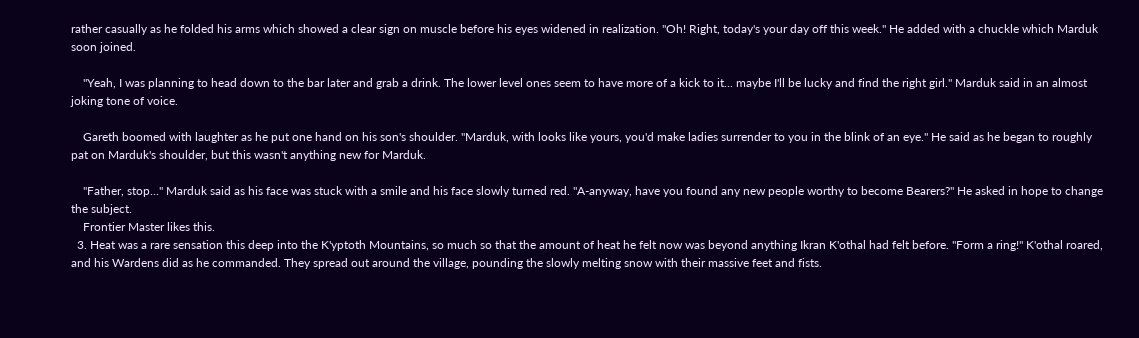rather casually as he folded his arms which showed a clear sign on muscle before his eyes widened in realization. "Oh! Right, today's your day off this week." He added with a chuckle which Marduk soon joined.

    "Yeah, I was planning to head down to the bar later and grab a drink. The lower level ones seem to have more of a kick to it... maybe I'll be lucky and find the right girl." Marduk said in an almost joking tone of voice.

    Gareth boomed with laughter as he put one hand on his son's shoulder. "Marduk, with looks like yours, you'd make ladies surrender to you in the blink of an eye." He said as he began to roughly pat on Marduk's shoulder, but this wasn't anything new for Marduk.

    "Father, stop..." Marduk said as his face was stuck with a smile and his face slowly turned red. "A-anyway, have you found any new people worthy to become Bearers?" He asked in hope to change the subject.
    Frontier Master likes this.
  3. Heat was a rare sensation this deep into the K'yptoth Mountains, so much so that the amount of heat he felt now was beyond anything Ikran K'othal had felt before. "Form a ring!" K'othal roared, and his Wardens did as he commanded. They spread out around the village, pounding the slowly melting snow with their massive feet and fists.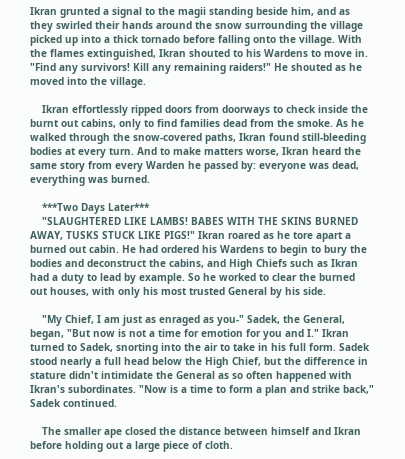Ikran grunted a signal to the magii standing beside him, and as they swirled their hands around the snow surrounding the village picked up into a thick tornado before falling onto the village. With the flames extinguished, Ikran shouted to his Wardens to move in. "Find any survivors! Kill any remaining raiders!" He shouted as he moved into the village.

    Ikran effortlessly ripped doors from doorways to check inside the burnt out cabins, only to find families dead from the smoke. As he walked through the snow-covered paths, Ikran found still-bleeding bodies at every turn. And to make matters worse, Ikran heard the same story from every Warden he passed by: everyone was dead, everything was burned.

    ***Two Days Later***
    "SLAUGHTERED LIKE LAMBS! BABES WITH THE SKINS BURNED AWAY, TUSKS STUCK LIKE PIGS!" Ikran roared as he tore apart a burned out cabin. He had ordered his Wardens to begin to bury the bodies and deconstruct the cabins, and High Chiefs such as Ikran had a duty to lead by example. So he worked to clear the burned out houses, with only his most trusted General by his side.

    "My Chief, I am just as enraged as you-" Sadek, the General, began, "But now is not a time for emotion for you and I." Ikran turned to Sadek, snorting into the air to take in his full form. Sadek stood nearly a full head below the High Chief, but the difference in stature didn't intimidate the General as so often happened with Ikran's subordinates. "Now is a time to form a plan and strike back," Sadek continued.

    The smaller ape closed the distance between himself and Ikran before holding out a large piece of cloth.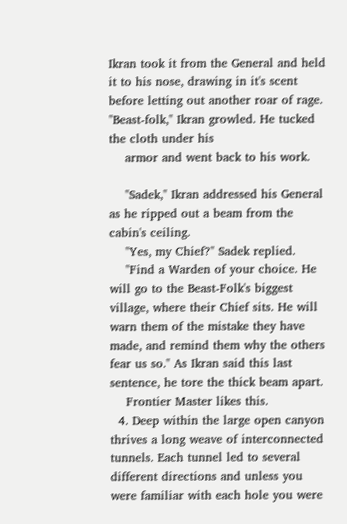Ikran took it from the General and held it to his nose, drawing in it's scent before letting out another roar of rage. "Beast-folk," Ikran growled. He tucked the cloth under his
    armor and went back to his work.

    "Sadek," Ikran addressed his General as he ripped out a beam from the cabin's ceiling.
    "Yes, my Chief?" Sadek replied.
    "Find a Warden of your choice. He will go to the Beast-Folk's biggest village, where their Chief sits. He will warn them of the mistake they have made, and remind them why the others fear us so." As Ikran said this last sentence, he tore the thick beam apart.
    Frontier Master likes this.
  4. Deep within the large open canyon thrives a long weave of interconnected tunnels. Each tunnel led to several different directions and unless you were familiar with each hole you were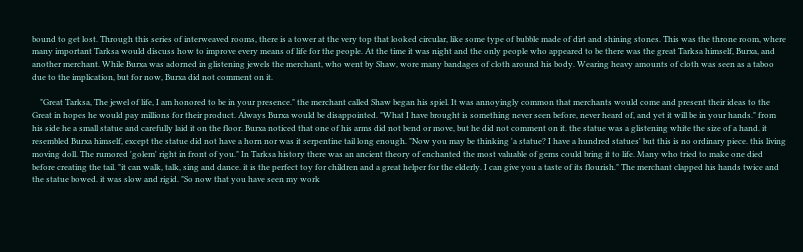bound to get lost. Through this series of interweaved rooms, there is a tower at the very top that looked circular, like some type of bubble made of dirt and shining stones. This was the throne room, where many important Tarksa would discuss how to improve every means of life for the people. At the time it was night and the only people who appeared to be there was the great Tarksa himself, Burxa, and another merchant. While Burxa was adorned in glistening jewels the merchant, who went by Shaw, wore many bandages of cloth around his body. Wearing heavy amounts of cloth was seen as a taboo due to the implication, but for now, Burxa did not comment on it.

    "Great Tarksa, The jewel of life, I am honored to be in your presence." the merchant called Shaw began his spiel. It was annoyingly common that merchants would come and present their ideas to the Great in hopes he would pay millions for their product. Always Burxa would be disappointed. "What I have brought is something never seen before, never heard of, and yet it will be in your hands." from his side he a small statue and carefully laid it on the floor. Burxa noticed that one of his arms did not bend or move, but he did not comment on it. the statue was a glistening white the size of a hand. it resembled Burxa himself, except the statue did not have a horn nor was it serpentine tail long enough. "Now you may be thinking 'a statue? I have a hundred statues' but this is no ordinary piece. this living moving doll. The rumored 'golem' right in front of you." In Tarksa history there was an ancient theory of enchanted the most valuable of gems could bring it to life. Many who tried to make one died before creating the tail. "it can walk, talk, sing and dance. it is the perfect toy for children and a great helper for the elderly. I can give you a taste of its flourish." The merchant clapped his hands twice and the statue bowed. it was slow and rigid. "So now that you have seen my work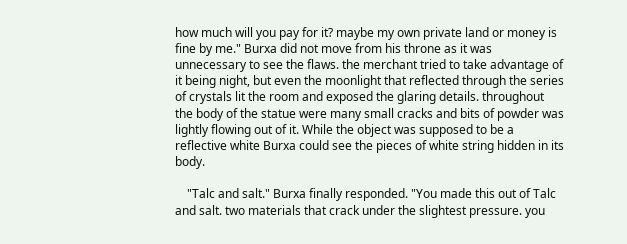how much will you pay for it? maybe my own private land or money is fine by me." Burxa did not move from his throne as it was unnecessary to see the flaws. the merchant tried to take advantage of it being night, but even the moonlight that reflected through the series of crystals lit the room and exposed the glaring details. throughout the body of the statue were many small cracks and bits of powder was lightly flowing out of it. While the object was supposed to be a reflective white Burxa could see the pieces of white string hidden in its body.

    "Talc and salt." Burxa finally responded. "You made this out of Talc and salt. two materials that crack under the slightest pressure. you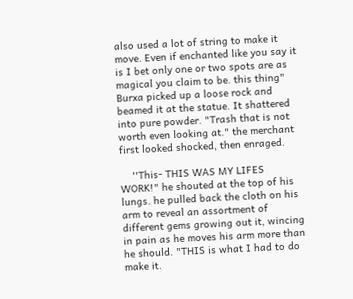also used a lot of string to make it move. Even if enchanted like you say it is I bet only one or two spots are as magical you claim to be. this thing" Burxa picked up a loose rock and beamed it at the statue. It shattered into pure powder. "Trash that is not worth even looking at." the merchant first looked shocked, then enraged.

    ''This- THIS WAS MY LIFES WORK!" he shouted at the top of his lungs. he pulled back the cloth on his arm to reveal an assortment of different gems growing out it, wincing in pain as he moves his arm more than he should. "THIS is what I had to do make it.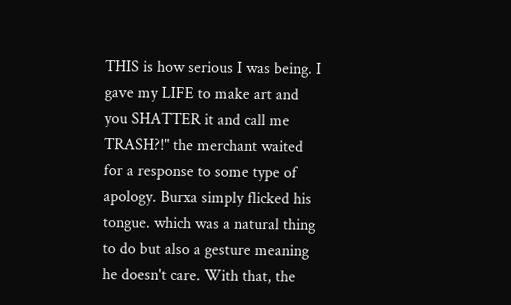THIS is how serious I was being. I gave my LIFE to make art and you SHATTER it and call me TRASH?!" the merchant waited for a response to some type of apology. Burxa simply flicked his tongue. which was a natural thing to do but also a gesture meaning he doesn't care. With that, the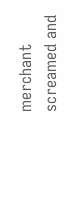merchant screamed and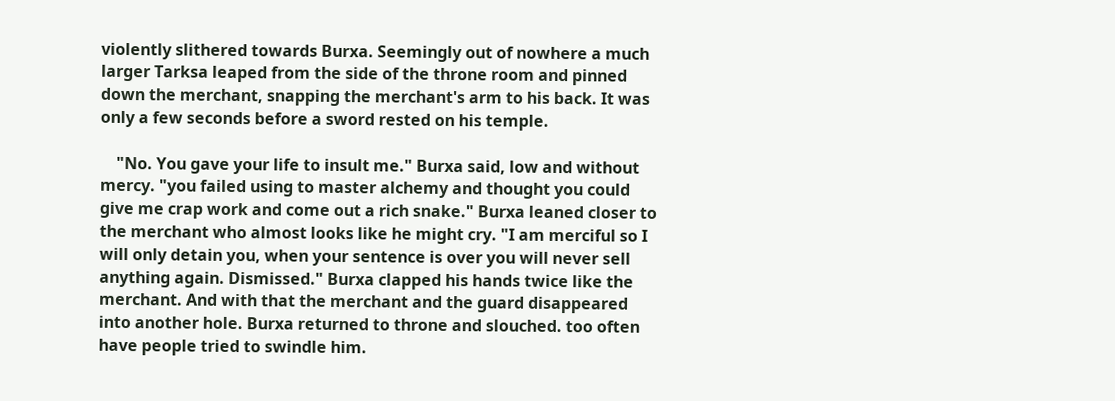violently slithered towards Burxa. Seemingly out of nowhere a much larger Tarksa leaped from the side of the throne room and pinned down the merchant, snapping the merchant's arm to his back. It was only a few seconds before a sword rested on his temple.

    "No. You gave your life to insult me." Burxa said, low and without mercy. "you failed using to master alchemy and thought you could give me crap work and come out a rich snake." Burxa leaned closer to the merchant who almost looks like he might cry. "I am merciful so I will only detain you, when your sentence is over you will never sell anything again. Dismissed." Burxa clapped his hands twice like the merchant. And with that the merchant and the guard disappeared into another hole. Burxa returned to throne and slouched. too often have people tried to swindle him.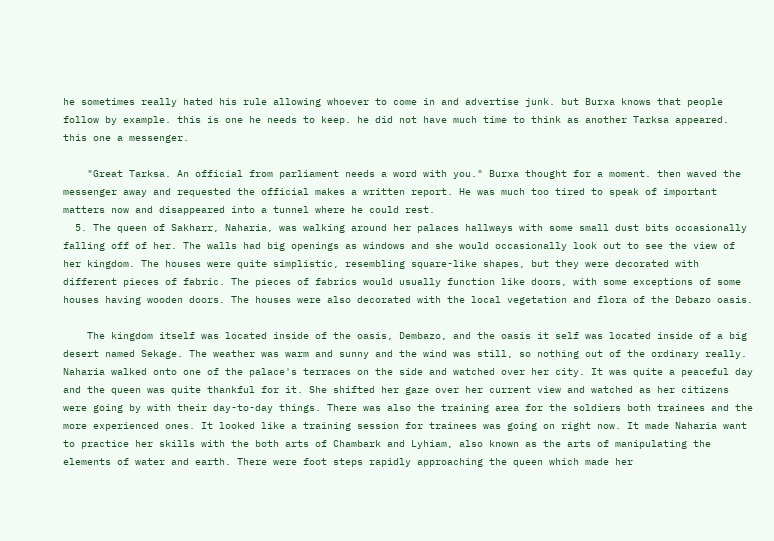he sometimes really hated his rule allowing whoever to come in and advertise junk. but Burxa knows that people follow by example. this is one he needs to keep. he did not have much time to think as another Tarksa appeared. this one a messenger.

    "Great Tarksa. An official from parliament needs a word with you." Burxa thought for a moment. then waved the messenger away and requested the official makes a written report. He was much too tired to speak of important matters now and disappeared into a tunnel where he could rest.
  5. The queen of Sakharr, Naharia, was walking around her palaces hallways with some small dust bits occasionally falling off of her. The walls had big openings as windows and she would occasionally look out to see the view of her kingdom. The houses were quite simplistic, resembling square-like shapes, but they were decorated with different pieces of fabric. The pieces of fabrics would usually function like doors, with some exceptions of some houses having wooden doors. The houses were also decorated with the local vegetation and flora of the Debazo oasis.

    The kingdom itself was located inside of the oasis, Dembazo, and the oasis it self was located inside of a big desert named Sekage. The weather was warm and sunny and the wind was still, so nothing out of the ordinary really. Naharia walked onto one of the palace's terraces on the side and watched over her city. It was quite a peaceful day and the queen was quite thankful for it. She shifted her gaze over her current view and watched as her citizens were going by with their day-to-day things. There was also the training area for the soldiers both trainees and the more experienced ones. It looked like a training session for trainees was going on right now. It made Naharia want to practice her skills with the both arts of Chambark and Lyhiam, also known as the arts of manipulating the elements of water and earth. There were foot steps rapidly approaching the queen which made her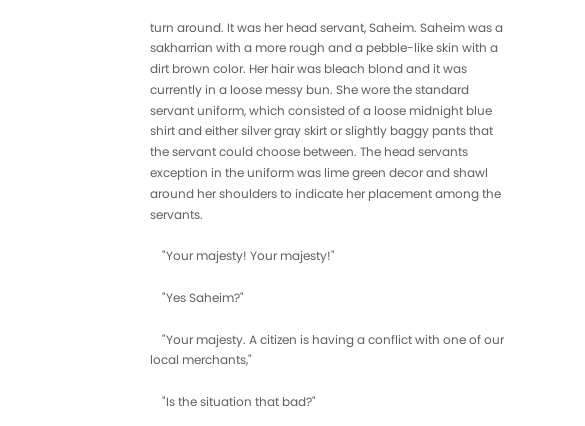turn around. It was her head servant, Saheim. Saheim was a sakharrian with a more rough and a pebble-like skin with a dirt brown color. Her hair was bleach blond and it was currently in a loose messy bun. She wore the standard servant uniform, which consisted of a loose midnight blue shirt and either silver gray skirt or slightly baggy pants that the servant could choose between. The head servants exception in the uniform was lime green decor and shawl around her shoulders to indicate her placement among the servants.

    "Your majesty! Your majesty!"

    "Yes Saheim?"

    "Your majesty. A citizen is having a conflict with one of our local merchants,"

    "Is the situation that bad?"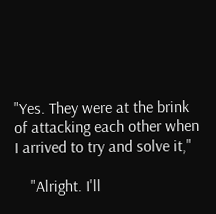"Yes. They were at the brink of attacking each other when I arrived to try and solve it,"

    "Alright. I'll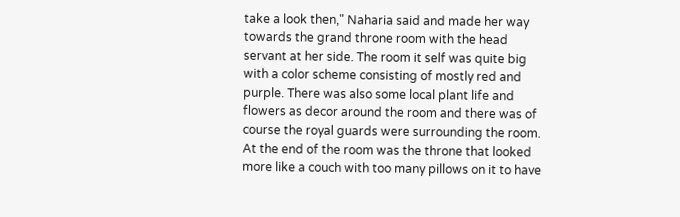take a look then," Naharia said and made her way towards the grand throne room with the head servant at her side. The room it self was quite big with a color scheme consisting of mostly red and purple. There was also some local plant life and flowers as decor around the room and there was of course the royal guards were surrounding the room. At the end of the room was the throne that looked more like a couch with too many pillows on it to have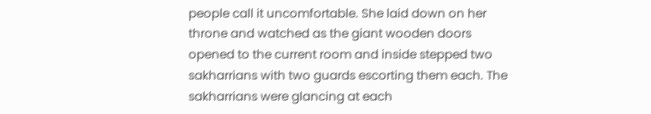people call it uncomfortable. She laid down on her throne and watched as the giant wooden doors opened to the current room and inside stepped two sakharrians with two guards escorting them each. The sakharrians were glancing at each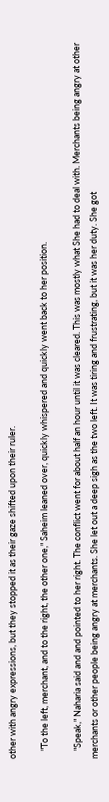other with angry expressions, but they stopped it as their gaze shifted upon their ruler.

    "To the left, merchant, and to the right, the other one," Saheim leaned over, quickly whispered and quickly went back to her position.

    "Speak," Naharia said and and pointed to her right. The conflict went for about half an hour until it was cleared. This was mostly what She had to deal with. Merchants being angry at other merchants or other people being angry at merchants. She let out a deep sigh as the two left. It was tiring and frustrating, but it was her duty. She got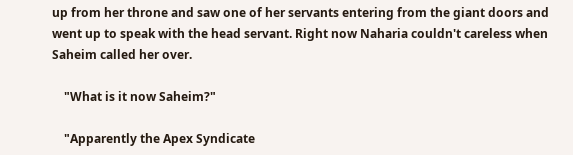up from her throne and saw one of her servants entering from the giant doors and went up to speak with the head servant. Right now Naharia couldn't careless when Saheim called her over.

    "What is it now Saheim?"

    "Apparently the Apex Syndicate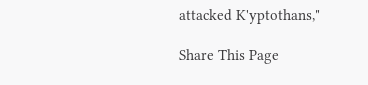attacked K'yptothans,"

Share This Page